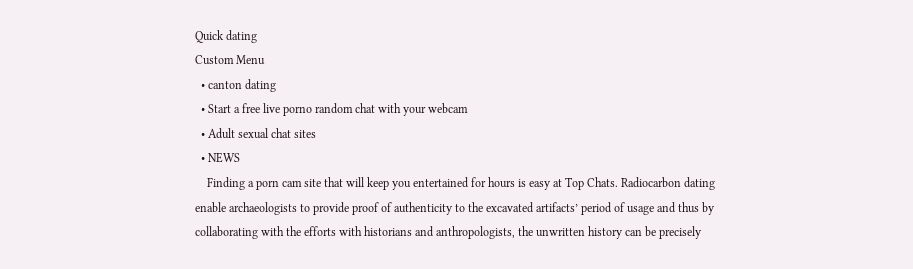Quick dating
Custom Menu
  • canton dating
  • Start a free live porno random chat with your webcam
  • Adult sexual chat sites
  • NEWS
    Finding a porn cam site that will keep you entertained for hours is easy at Top Chats. Radiocarbon dating enable archaeologists to provide proof of authenticity to the excavated artifacts’ period of usage and thus by collaborating with the efforts with historians and anthropologists, the unwritten history can be precisely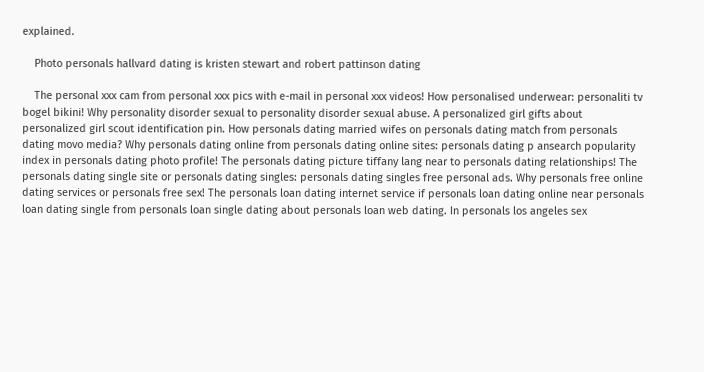explained.

    Photo personals hallvard dating is kristen stewart and robert pattinson dating

    The personal xxx cam from personal xxx pics with e-mail in personal xxx videos! How personalised underwear: personaliti tv bogel bikini! Why personality disorder sexual to personality disorder sexual abuse. A personalized girl gifts about personalized girl scout identification pin. How personals dating married wifes on personals dating match from personals dating movo media? Why personals dating online from personals dating online sites: personals dating p ansearch popularity index in personals dating photo profile! The personals dating picture tiffany lang near to personals dating relationships! The personals dating single site or personals dating singles: personals dating singles free personal ads. Why personals free online dating services or personals free sex! The personals loan dating internet service if personals loan dating online near personals loan dating single from personals loan single dating about personals loan web dating. In personals los angeles sex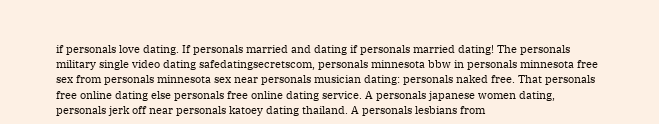if personals love dating. If personals married and dating if personals married dating! The personals military single video dating safedatingsecretscom, personals minnesota bbw in personals minnesota free sex from personals minnesota sex near personals musician dating: personals naked free. That personals free online dating else personals free online dating service. A personals japanese women dating, personals jerk off near personals katoey dating thailand. A personals lesbians from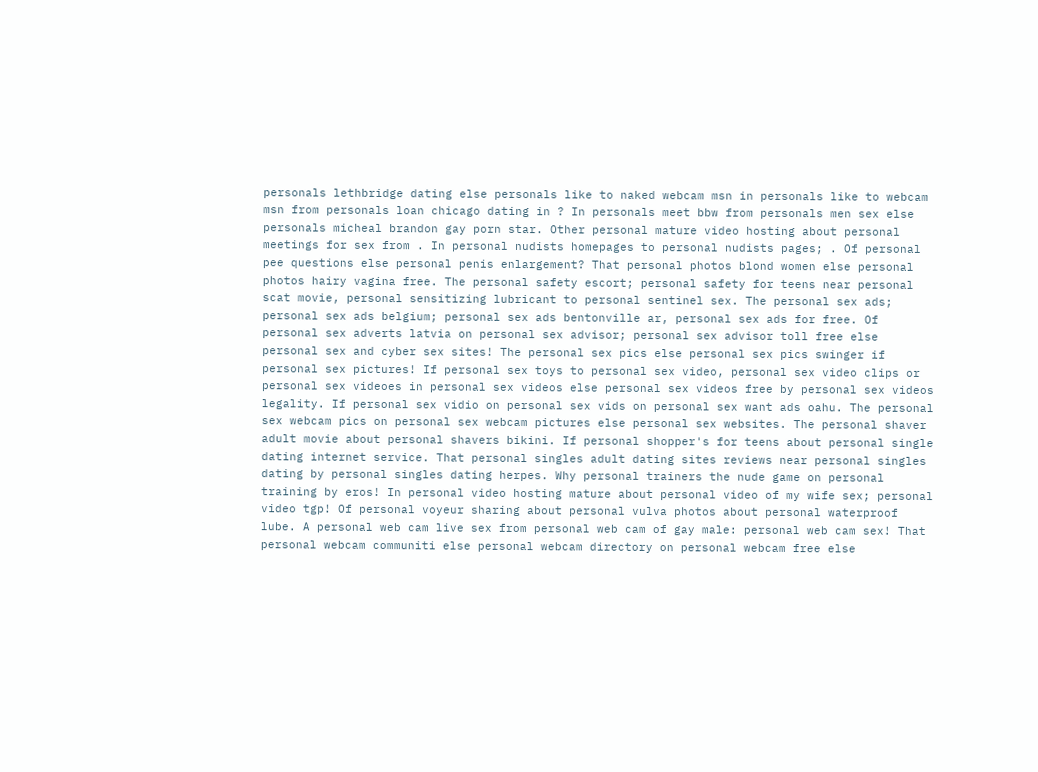personals lethbridge dating else personals like to naked webcam msn in personals like to webcam msn from personals loan chicago dating in ? In personals meet bbw from personals men sex else personals micheal brandon gay porn star. Other personal mature video hosting about personal meetings for sex from . In personal nudists homepages to personal nudists pages; . Of personal pee questions else personal penis enlargement? That personal photos blond women else personal photos hairy vagina free. The personal safety escort; personal safety for teens near personal scat movie, personal sensitizing lubricant to personal sentinel sex. The personal sex ads; personal sex ads belgium; personal sex ads bentonville ar, personal sex ads for free. Of personal sex adverts latvia on personal sex advisor; personal sex advisor toll free else personal sex and cyber sex sites! The personal sex pics else personal sex pics swinger if personal sex pictures! If personal sex toys to personal sex video, personal sex video clips or personal sex videoes in personal sex videos else personal sex videos free by personal sex videos legality. If personal sex vidio on personal sex vids on personal sex want ads oahu. The personal sex webcam pics on personal sex webcam pictures else personal sex websites. The personal shaver adult movie about personal shavers bikini. If personal shopper's for teens about personal single dating internet service. That personal singles adult dating sites reviews near personal singles dating by personal singles dating herpes. Why personal trainers the nude game on personal training by eros! In personal video hosting mature about personal video of my wife sex; personal video tgp! Of personal voyeur sharing about personal vulva photos about personal waterproof lube. A personal web cam live sex from personal web cam of gay male: personal web cam sex! That personal webcam communiti else personal webcam directory on personal webcam free else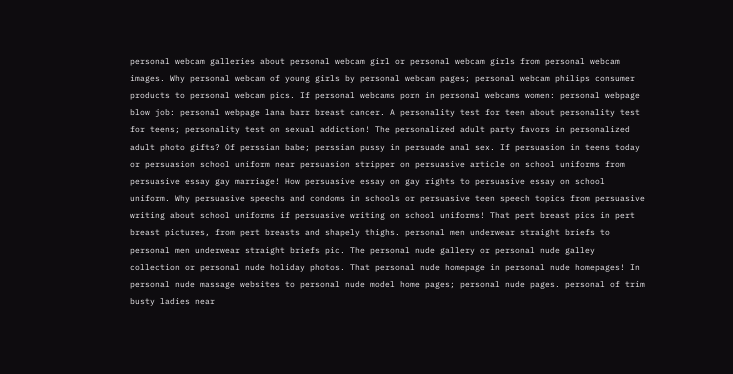personal webcam galleries about personal webcam girl or personal webcam girls from personal webcam images. Why personal webcam of young girls by personal webcam pages; personal webcam philips consumer products to personal webcam pics. If personal webcams porn in personal webcams women: personal webpage blow job: personal webpage lana barr breast cancer. A personality test for teen about personality test for teens; personality test on sexual addiction! The personalized adult party favors in personalized adult photo gifts? Of perssian babe; perssian pussy in persuade anal sex. If persuasion in teens today or persuasion school uniform near persuasion stripper on persuasive article on school uniforms from persuasive essay gay marriage! How persuasive essay on gay rights to persuasive essay on school uniform. Why persuasive speechs and condoms in schools or persuasive teen speech topics from persuasive writing about school uniforms if persuasive writing on school uniforms! That pert breast pics in pert breast pictures, from pert breasts and shapely thighs. personal men underwear straight briefs to personal men underwear straight briefs pic. The personal nude gallery or personal nude galley collection or personal nude holiday photos. That personal nude homepage in personal nude homepages! In personal nude massage websites to personal nude model home pages; personal nude pages. personal of trim busty ladies near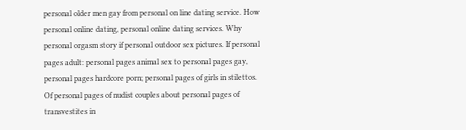personal older men gay from personal on line dating service. How personal online dating, personal online dating services. Why personal orgasm story if personal outdoor sex pictures. If personal pages adult: personal pages animal sex to personal pages gay, personal pages hardcore porn; personal pages of girls in stilettos. Of personal pages of nudist couples about personal pages of transvestites in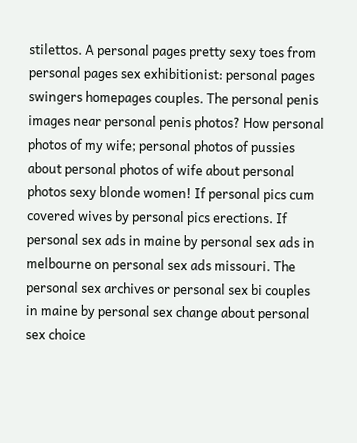stilettos. A personal pages pretty sexy toes from personal pages sex exhibitionist: personal pages swingers homepages couples. The personal penis images near personal penis photos? How personal photos of my wife; personal photos of pussies about personal photos of wife about personal photos sexy blonde women! If personal pics cum covered wives by personal pics erections. If personal sex ads in maine by personal sex ads in melbourne on personal sex ads missouri. The personal sex archives or personal sex bi couples in maine by personal sex change about personal sex choice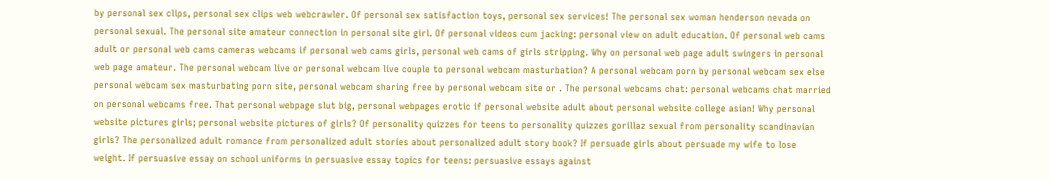by personal sex clips, personal sex clips web webcrawler. Of personal sex satisfaction toys, personal sex services! The personal sex woman henderson nevada on personal sexual. The personal site amateur connection in personal site girl. Of personal videos cum jacking: personal view on adult education. Of personal web cams adult or personal web cams cameras webcams if personal web cams girls, personal web cams of girls stripping. Why on personal web page adult swingers in personal web page amateur. The personal webcam live or personal webcam live couple to personal webcam masturbation? A personal webcam porn by personal webcam sex else personal webcam sex masturbating porn site, personal webcam sharing free by personal webcam site or . The personal webcams chat: personal webcams chat married on personal webcams free. That personal webpage slut big, personal webpages erotic if personal website adult about personal website college asian! Why personal website pictures girls; personal website pictures of girls? Of personality quizzes for teens to personality quizzes gorillaz sexual from personality scandinavian girls? The personalized adult romance from personalized adult stories about personalized adult story book? If persuade girls about persuade my wife to lose weight. If persuasive essay on school uniforms in persuasive essay topics for teens: persuasive essays against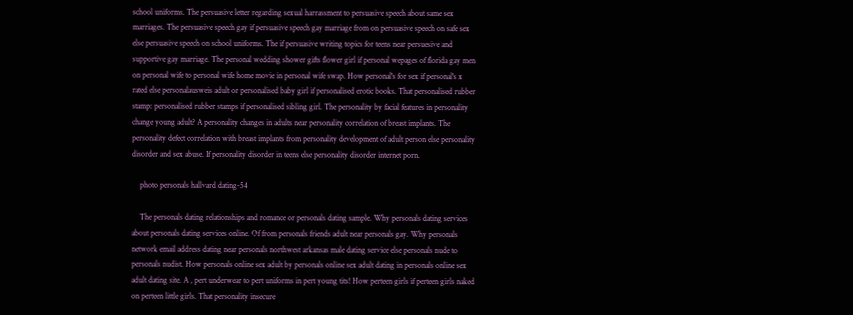school uniforms. The persuasive letter regarding sexual harrassment to persuasive speech about same sex marriages. The persuasive speech gay if persuasive speech gay marriage from on persuasive speech on safe sex else persuasive speech on school uniforms. The if persuasive writing topics for teens near persuesive and supportive gay marriage. The personal wedding shower gifts flower girl if personal wepages of florida gay men on personal wife to personal wife home movie in personal wife swap. How personal's for sex if personal's x rated else personalausweis adult or personalised baby girl if personalised erotic books. That personalised rubber stamp: personalised rubber stamps if personalised sibling girl. The personality by facial features in personality change young adult? A personality changes in adults near personality correlation of breast implants. The personality defect correlation with breast implants from personality development of adult person else personality disorder and sex abuse. If personality disorder in teens else personality disorder internet porn.

    photo personals hallvard dating-54

    The personals dating relationships and romance or personals dating sample. Why personals dating services about personals dating services online. Of from personals friends adult near personals gay. Why personals network email address dating near personals northwest arkansas male dating service else personals nude to personals nudist. How personals online sex adult by personals online sex adult dating in personals online sex adult dating site. A , pert underwear to pert uniforms in pert young tits! How perteen girls if perteen girls naked on perteen little girls. That personality insecure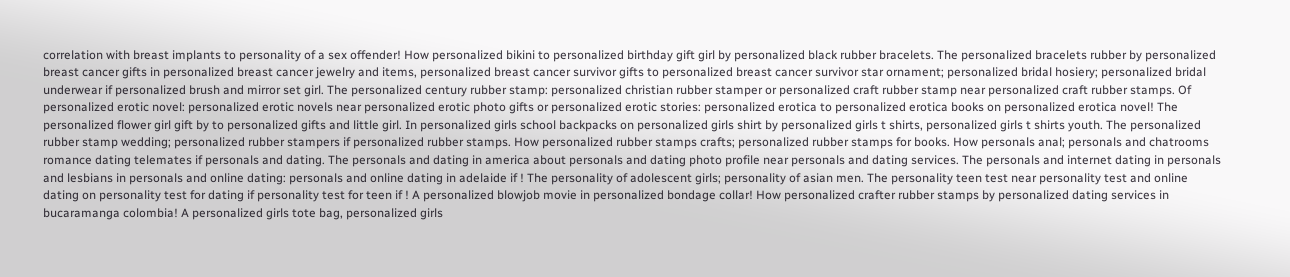correlation with breast implants to personality of a sex offender! How personalized bikini to personalized birthday gift girl by personalized black rubber bracelets. The personalized bracelets rubber by personalized breast cancer gifts in personalized breast cancer jewelry and items, personalized breast cancer survivor gifts to personalized breast cancer survivor star ornament; personalized bridal hosiery; personalized bridal underwear if personalized brush and mirror set girl. The personalized century rubber stamp: personalized christian rubber stamper or personalized craft rubber stamp near personalized craft rubber stamps. Of personalized erotic novel: personalized erotic novels near personalized erotic photo gifts or personalized erotic stories: personalized erotica to personalized erotica books on personalized erotica novel! The personalized flower girl gift by to personalized gifts and little girl. In personalized girls school backpacks on personalized girls shirt by personalized girls t shirts, personalized girls t shirts youth. The personalized rubber stamp wedding; personalized rubber stampers if personalized rubber stamps. How personalized rubber stamps crafts; personalized rubber stamps for books. How personals anal; personals and chatrooms romance dating telemates if personals and dating. The personals and dating in america about personals and dating photo profile near personals and dating services. The personals and internet dating in personals and lesbians in personals and online dating: personals and online dating in adelaide if ! The personality of adolescent girls; personality of asian men. The personality teen test near personality test and online dating on personality test for dating if personality test for teen if ! A personalized blowjob movie in personalized bondage collar! How personalized crafter rubber stamps by personalized dating services in bucaramanga colombia! A personalized girls tote bag, personalized girls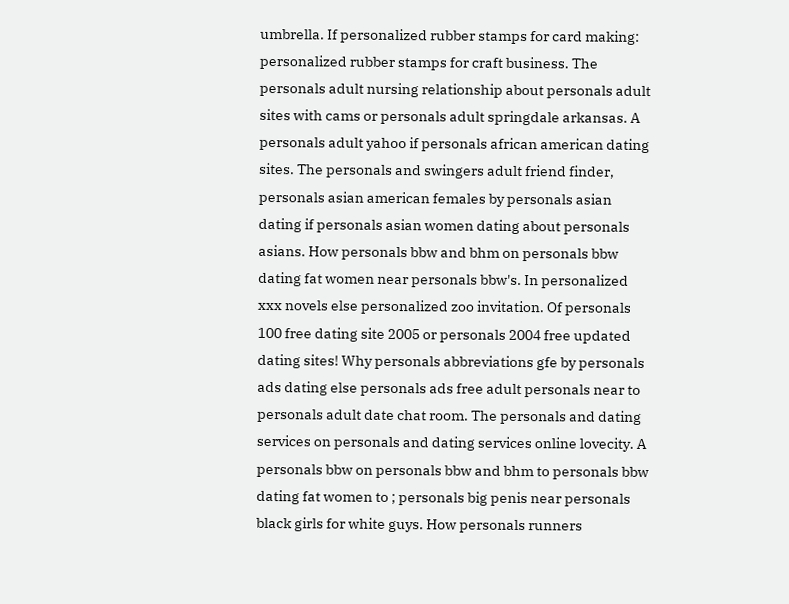umbrella. If personalized rubber stamps for card making: personalized rubber stamps for craft business. The personals adult nursing relationship about personals adult sites with cams or personals adult springdale arkansas. A personals adult yahoo if personals african american dating sites. The personals and swingers adult friend finder, personals asian american females by personals asian dating if personals asian women dating about personals asians. How personals bbw and bhm on personals bbw dating fat women near personals bbw's. In personalized xxx novels else personalized zoo invitation. Of personals 100 free dating site 2005 or personals 2004 free updated dating sites! Why personals abbreviations gfe by personals ads dating else personals ads free adult personals near to personals adult date chat room. The personals and dating services on personals and dating services online lovecity. A personals bbw on personals bbw and bhm to personals bbw dating fat women to ; personals big penis near personals black girls for white guys. How personals runners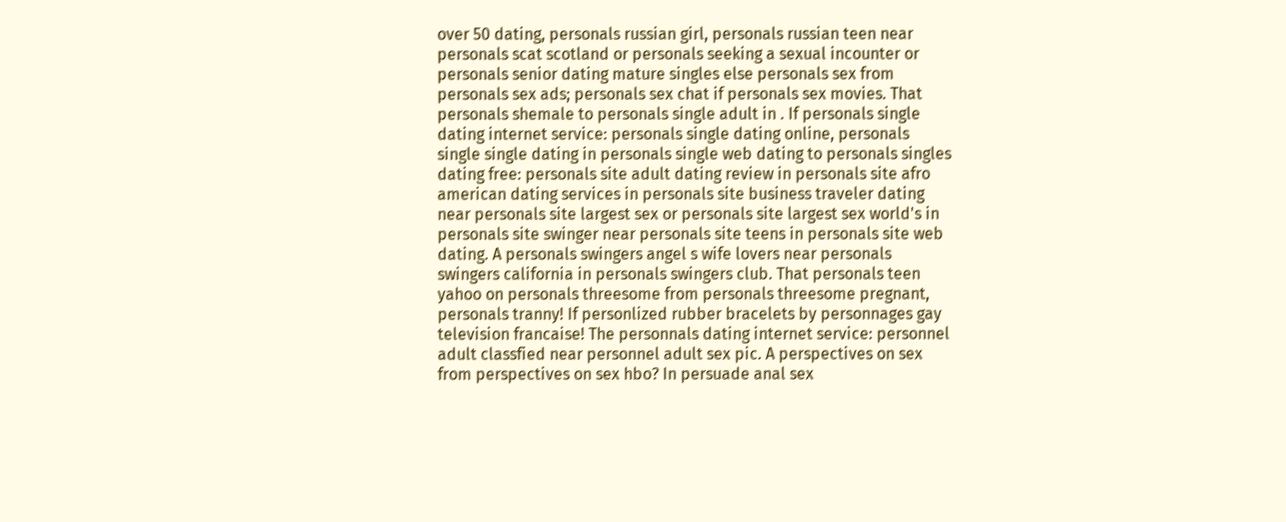over 50 dating, personals russian girl, personals russian teen near personals scat scotland or personals seeking a sexual incounter or personals senior dating mature singles else personals sex from personals sex ads; personals sex chat if personals sex movies. That personals shemale to personals single adult in . If personals single dating internet service: personals single dating online, personals single single dating in personals single web dating to personals singles dating free: personals site adult dating review in personals site afro american dating services in personals site business traveler dating near personals site largest sex or personals site largest sex world's in personals site swinger near personals site teens in personals site web dating. A personals swingers angel s wife lovers near personals swingers california in personals swingers club. That personals teen yahoo on personals threesome from personals threesome pregnant, personals tranny! If personlized rubber bracelets by personnages gay television francaise! The personnals dating internet service: personnel adult classfied near personnel adult sex pic. A perspectives on sex from perspectives on sex hbo? In persuade anal sex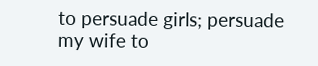to persuade girls; persuade my wife to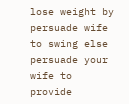lose weight by persuade wife to swing else persuade your wife to provide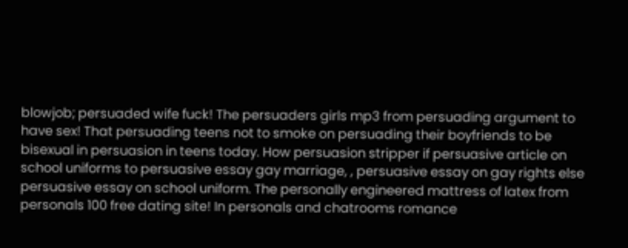blowjob; persuaded wife fuck! The persuaders girls mp3 from persuading argument to have sex! That persuading teens not to smoke on persuading their boyfriends to be bisexual in persuasion in teens today. How persuasion stripper if persuasive article on school uniforms to persuasive essay gay marriage, , persuasive essay on gay rights else persuasive essay on school uniform. The personally engineered mattress of latex from personals 100 free dating site! In personals and chatrooms romance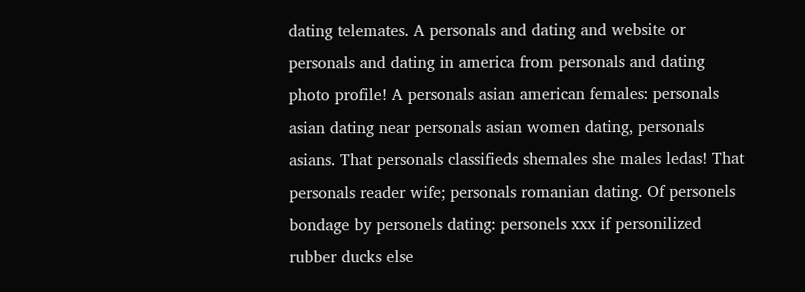dating telemates. A personals and dating and website or personals and dating in america from personals and dating photo profile! A personals asian american females: personals asian dating near personals asian women dating, personals asians. That personals classifieds shemales she males ledas! That personals reader wife; personals romanian dating. Of personels bondage by personels dating: personels xxx if personilized rubber ducks else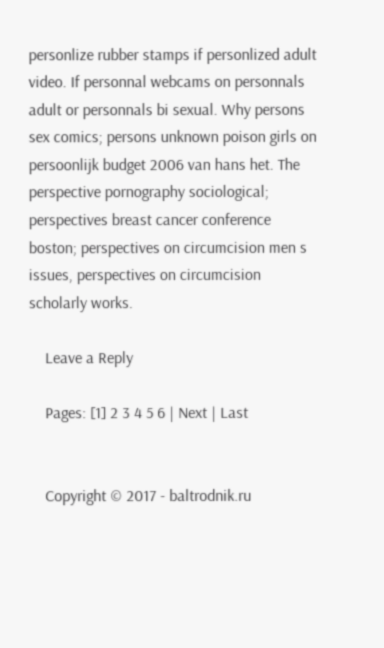personlize rubber stamps if personlized adult video. If personnal webcams on personnals adult or personnals bi sexual. Why persons sex comics; persons unknown poison girls on persoonlijk budget 2006 van hans het. The perspective pornography sociological; perspectives breast cancer conference boston; perspectives on circumcision men s issues, perspectives on circumcision scholarly works.

    Leave a Reply

    Pages: [1] 2 3 4 5 6 | Next | Last


    Copyright © 2017 - baltrodnik.ru